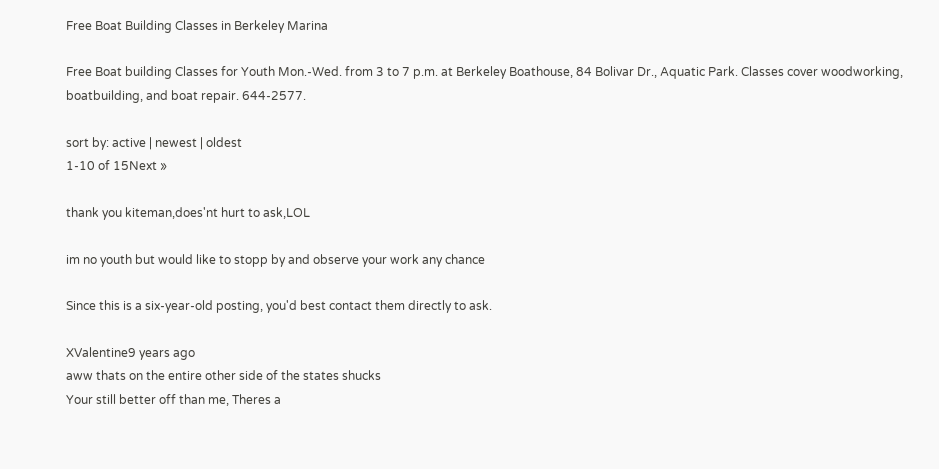Free Boat Building Classes in Berkeley Marina

Free Boat building Classes for Youth Mon.-Wed. from 3 to 7 p.m. at Berkeley Boathouse, 84 Bolivar Dr., Aquatic Park. Classes cover woodworking, boatbuilding, and boat repair. 644-2577.

sort by: active | newest | oldest
1-10 of 15Next »

thank you kiteman,does'nt hurt to ask,LOL

im no youth but would like to stopp by and observe your work any chance

Since this is a six-year-old posting, you'd best contact them directly to ask.

XValentine9 years ago
aww thats on the entire other side of the states shucks
Your still better off than me, Theres a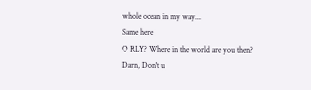whole ocean in my way...
Same here
O RLY? Where in the world are you then?
Darn, Don't u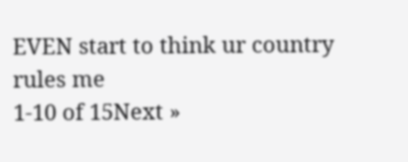EVEN start to think ur country rules me
1-10 of 15Next »